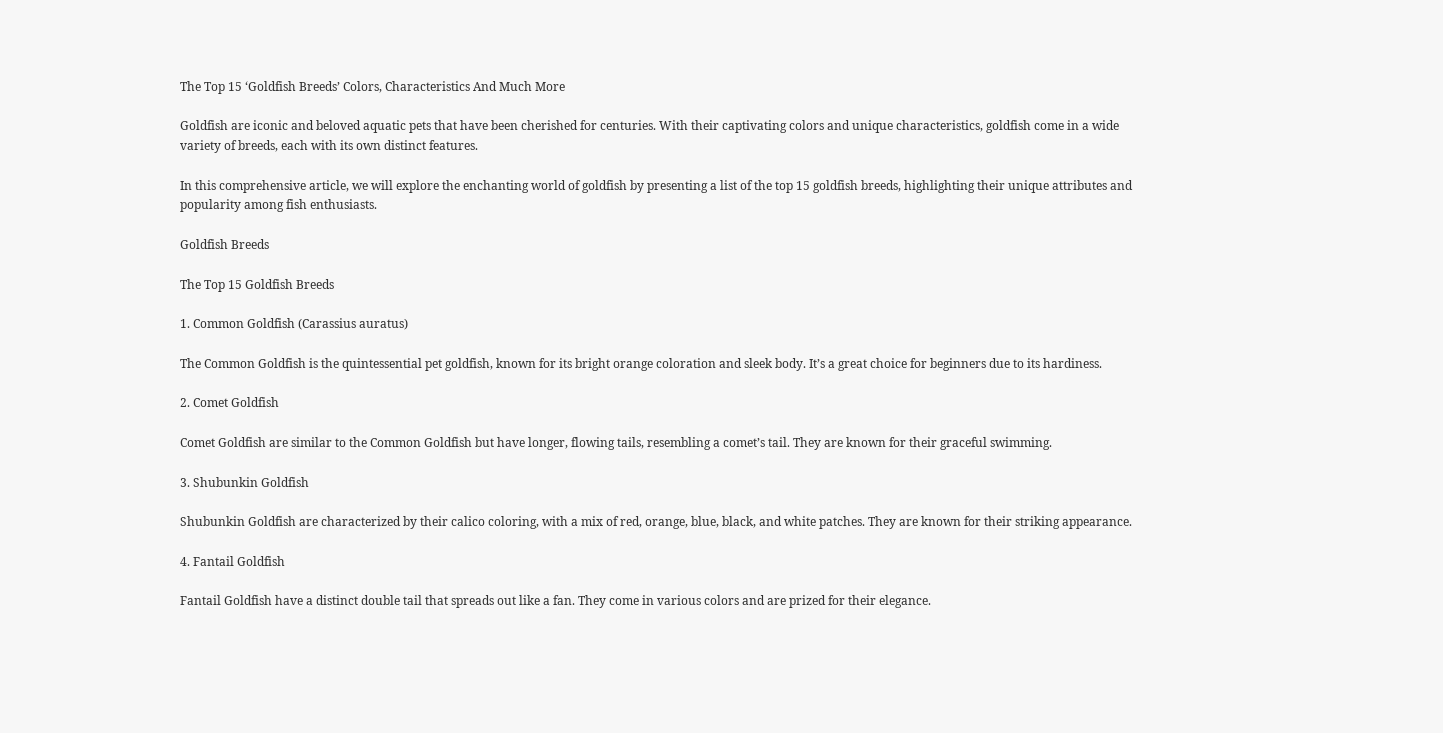The Top 15 ‘Goldfish Breeds’ Colors, Characteristics And Much More

Goldfish are iconic and beloved aquatic pets that have been cherished for centuries. With their captivating colors and unique characteristics, goldfish come in a wide variety of breeds, each with its own distinct features.

In this comprehensive article, we will explore the enchanting world of goldfish by presenting a list of the top 15 goldfish breeds, highlighting their unique attributes and popularity among fish enthusiasts.

Goldfish Breeds

The Top 15 Goldfish Breeds

1. Common Goldfish (Carassius auratus)

The Common Goldfish is the quintessential pet goldfish, known for its bright orange coloration and sleek body. It’s a great choice for beginners due to its hardiness.

2. Comet Goldfish

Comet Goldfish are similar to the Common Goldfish but have longer, flowing tails, resembling a comet’s tail. They are known for their graceful swimming.

3. Shubunkin Goldfish

Shubunkin Goldfish are characterized by their calico coloring, with a mix of red, orange, blue, black, and white patches. They are known for their striking appearance.

4. Fantail Goldfish

Fantail Goldfish have a distinct double tail that spreads out like a fan. They come in various colors and are prized for their elegance.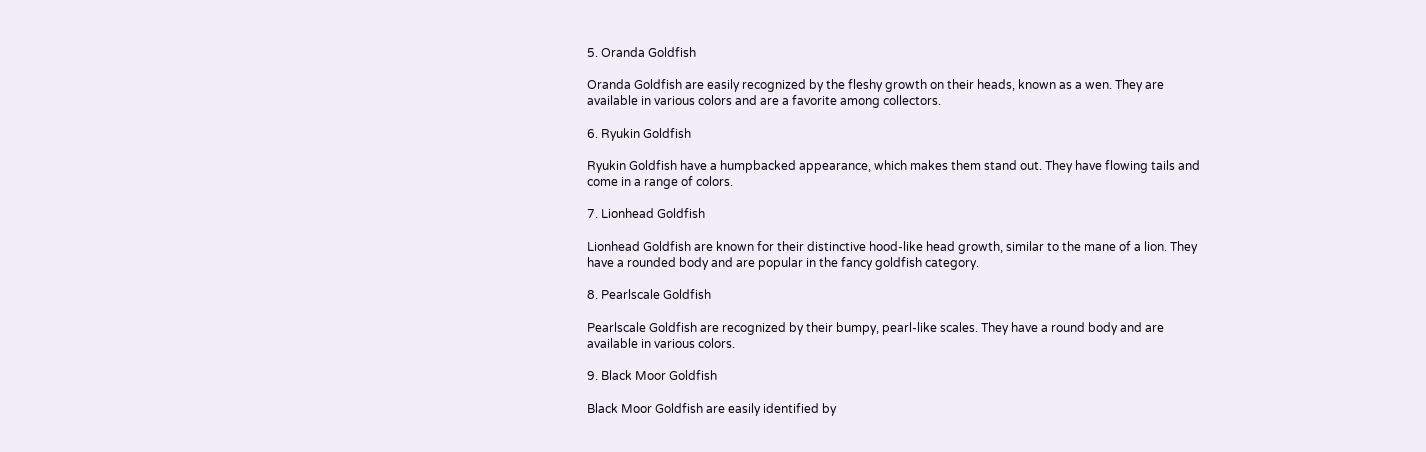5. Oranda Goldfish

Oranda Goldfish are easily recognized by the fleshy growth on their heads, known as a wen. They are available in various colors and are a favorite among collectors.

6. Ryukin Goldfish

Ryukin Goldfish have a humpbacked appearance, which makes them stand out. They have flowing tails and come in a range of colors.

7. Lionhead Goldfish

Lionhead Goldfish are known for their distinctive hood-like head growth, similar to the mane of a lion. They have a rounded body and are popular in the fancy goldfish category.

8. Pearlscale Goldfish

Pearlscale Goldfish are recognized by their bumpy, pearl-like scales. They have a round body and are available in various colors.

9. Black Moor Goldfish

Black Moor Goldfish are easily identified by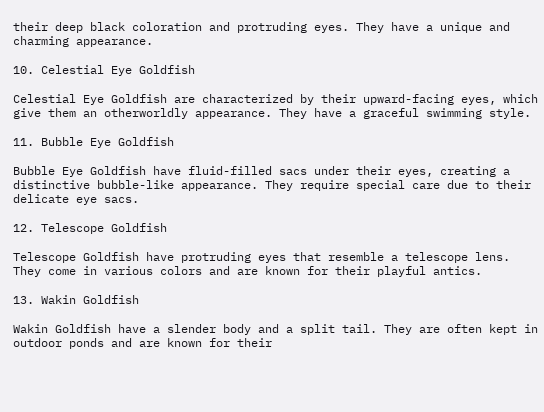their deep black coloration and protruding eyes. They have a unique and charming appearance.

10. Celestial Eye Goldfish

Celestial Eye Goldfish are characterized by their upward-facing eyes, which give them an otherworldly appearance. They have a graceful swimming style.

11. Bubble Eye Goldfish

Bubble Eye Goldfish have fluid-filled sacs under their eyes, creating a distinctive bubble-like appearance. They require special care due to their delicate eye sacs.

12. Telescope Goldfish

Telescope Goldfish have protruding eyes that resemble a telescope lens. They come in various colors and are known for their playful antics.

13. Wakin Goldfish

Wakin Goldfish have a slender body and a split tail. They are often kept in outdoor ponds and are known for their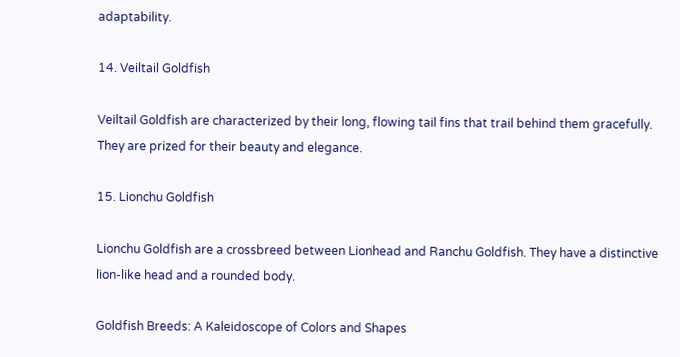adaptability.

14. Veiltail Goldfish

Veiltail Goldfish are characterized by their long, flowing tail fins that trail behind them gracefully. They are prized for their beauty and elegance.

15. Lionchu Goldfish

Lionchu Goldfish are a crossbreed between Lionhead and Ranchu Goldfish. They have a distinctive lion-like head and a rounded body.

Goldfish Breeds: A Kaleidoscope of Colors and Shapes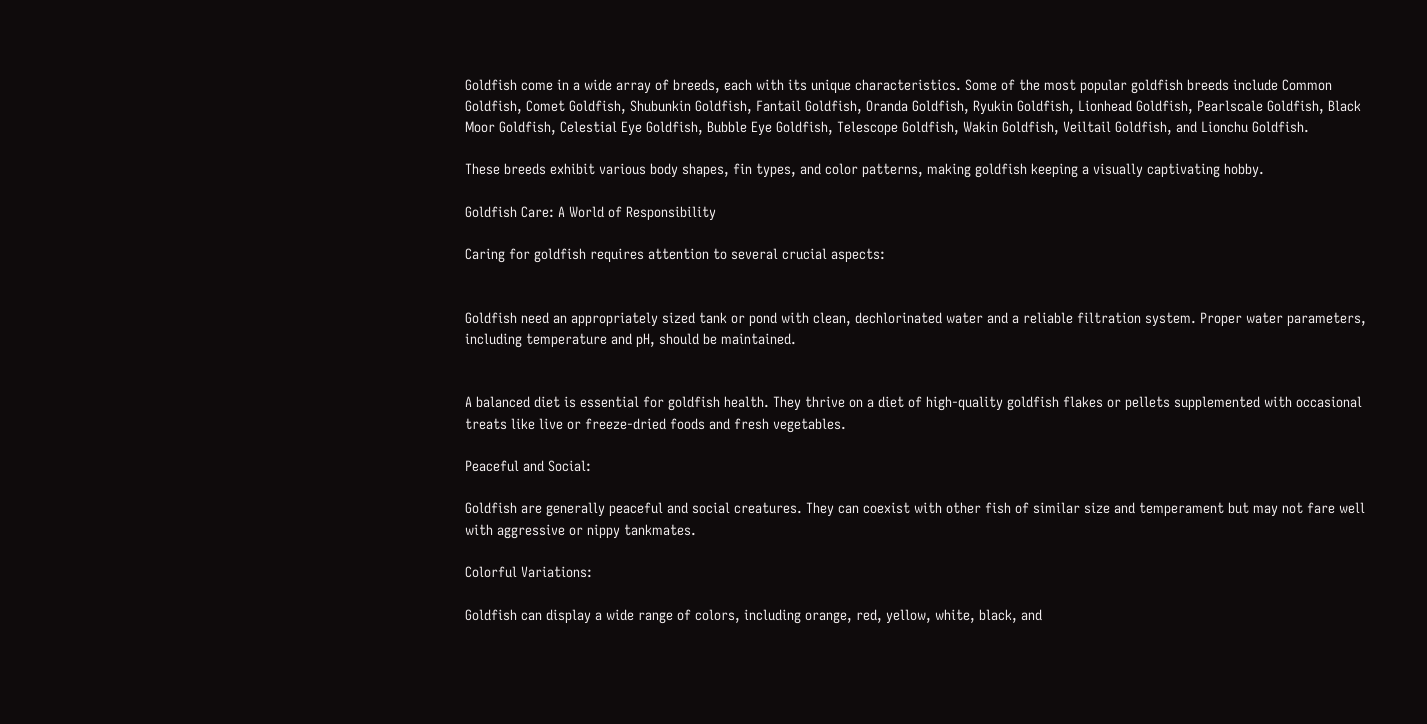Goldfish come in a wide array of breeds, each with its unique characteristics. Some of the most popular goldfish breeds include Common Goldfish, Comet Goldfish, Shubunkin Goldfish, Fantail Goldfish, Oranda Goldfish, Ryukin Goldfish, Lionhead Goldfish, Pearlscale Goldfish, Black Moor Goldfish, Celestial Eye Goldfish, Bubble Eye Goldfish, Telescope Goldfish, Wakin Goldfish, Veiltail Goldfish, and Lionchu Goldfish.

These breeds exhibit various body shapes, fin types, and color patterns, making goldfish keeping a visually captivating hobby.

Goldfish Care: A World of Responsibility

Caring for goldfish requires attention to several crucial aspects:


Goldfish need an appropriately sized tank or pond with clean, dechlorinated water and a reliable filtration system. Proper water parameters, including temperature and pH, should be maintained.


A balanced diet is essential for goldfish health. They thrive on a diet of high-quality goldfish flakes or pellets supplemented with occasional treats like live or freeze-dried foods and fresh vegetables.

Peaceful and Social:

Goldfish are generally peaceful and social creatures. They can coexist with other fish of similar size and temperament but may not fare well with aggressive or nippy tankmates.

Colorful Variations:

Goldfish can display a wide range of colors, including orange, red, yellow, white, black, and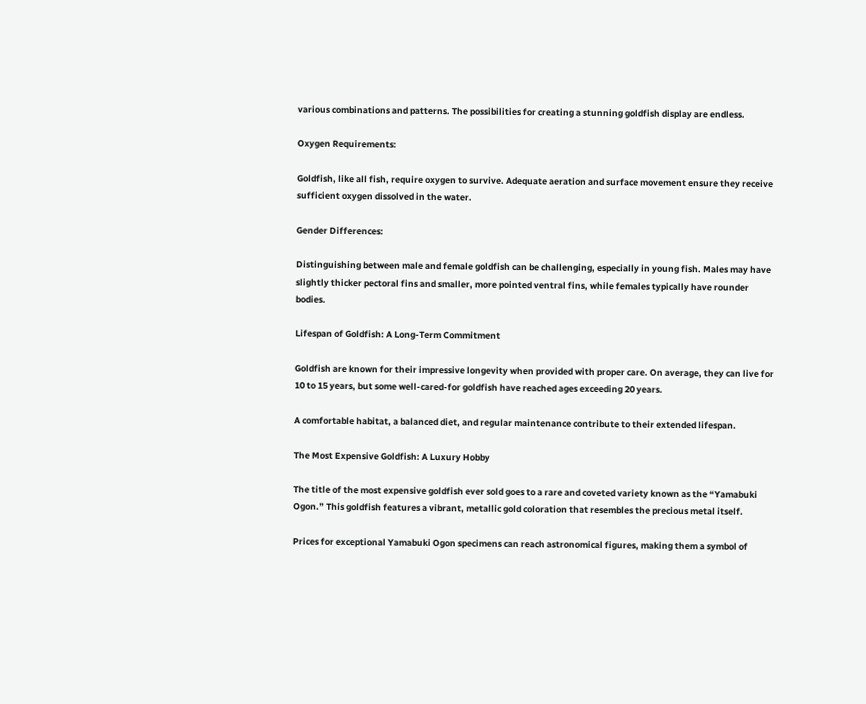various combinations and patterns. The possibilities for creating a stunning goldfish display are endless.

Oxygen Requirements:

Goldfish, like all fish, require oxygen to survive. Adequate aeration and surface movement ensure they receive sufficient oxygen dissolved in the water.

Gender Differences:

Distinguishing between male and female goldfish can be challenging, especially in young fish. Males may have slightly thicker pectoral fins and smaller, more pointed ventral fins, while females typically have rounder bodies.

Lifespan of Goldfish: A Long-Term Commitment

Goldfish are known for their impressive longevity when provided with proper care. On average, they can live for 10 to 15 years, but some well-cared-for goldfish have reached ages exceeding 20 years.

A comfortable habitat, a balanced diet, and regular maintenance contribute to their extended lifespan.

The Most Expensive Goldfish: A Luxury Hobby

The title of the most expensive goldfish ever sold goes to a rare and coveted variety known as the “Yamabuki Ogon.” This goldfish features a vibrant, metallic gold coloration that resembles the precious metal itself.

Prices for exceptional Yamabuki Ogon specimens can reach astronomical figures, making them a symbol of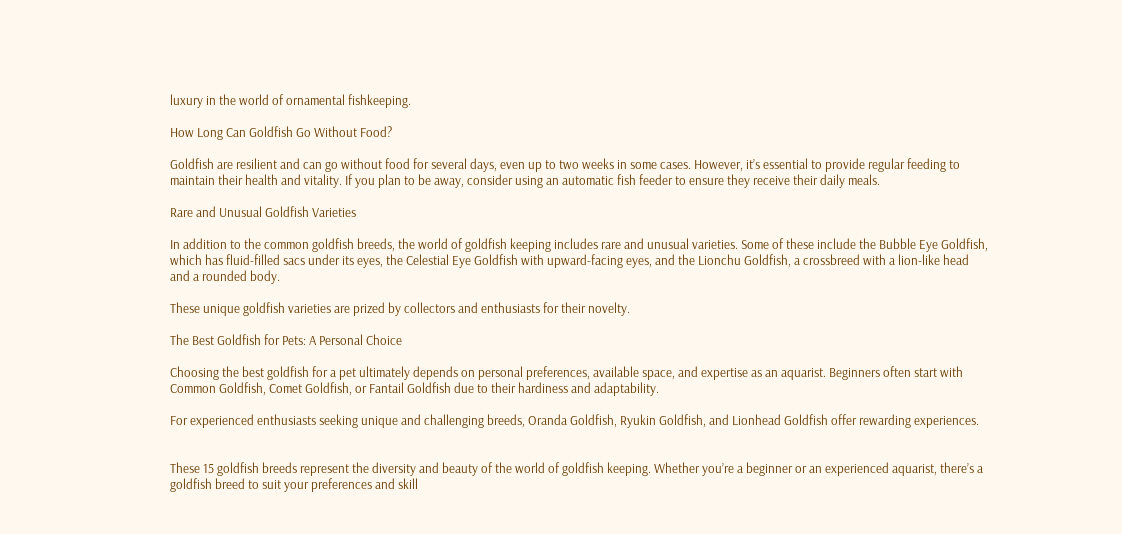luxury in the world of ornamental fishkeeping.

How Long Can Goldfish Go Without Food?

Goldfish are resilient and can go without food for several days, even up to two weeks in some cases. However, it’s essential to provide regular feeding to maintain their health and vitality. If you plan to be away, consider using an automatic fish feeder to ensure they receive their daily meals.

Rare and Unusual Goldfish Varieties

In addition to the common goldfish breeds, the world of goldfish keeping includes rare and unusual varieties. Some of these include the Bubble Eye Goldfish, which has fluid-filled sacs under its eyes, the Celestial Eye Goldfish with upward-facing eyes, and the Lionchu Goldfish, a crossbreed with a lion-like head and a rounded body.

These unique goldfish varieties are prized by collectors and enthusiasts for their novelty.

The Best Goldfish for Pets: A Personal Choice

Choosing the best goldfish for a pet ultimately depends on personal preferences, available space, and expertise as an aquarist. Beginners often start with Common Goldfish, Comet Goldfish, or Fantail Goldfish due to their hardiness and adaptability.

For experienced enthusiasts seeking unique and challenging breeds, Oranda Goldfish, Ryukin Goldfish, and Lionhead Goldfish offer rewarding experiences.


These 15 goldfish breeds represent the diversity and beauty of the world of goldfish keeping. Whether you’re a beginner or an experienced aquarist, there’s a goldfish breed to suit your preferences and skill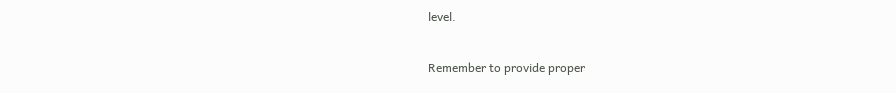level.

Remember to provide proper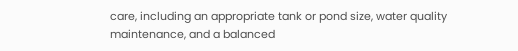care, including an appropriate tank or pond size, water quality maintenance, and a balanced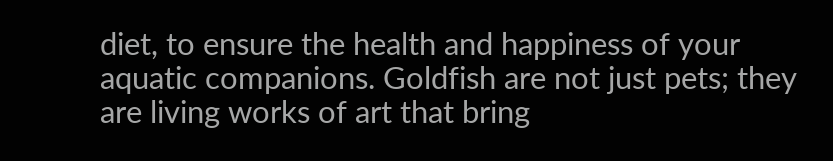diet, to ensure the health and happiness of your aquatic companions. Goldfish are not just pets; they are living works of art that bring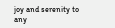joy and serenity to any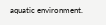aquatic environment.